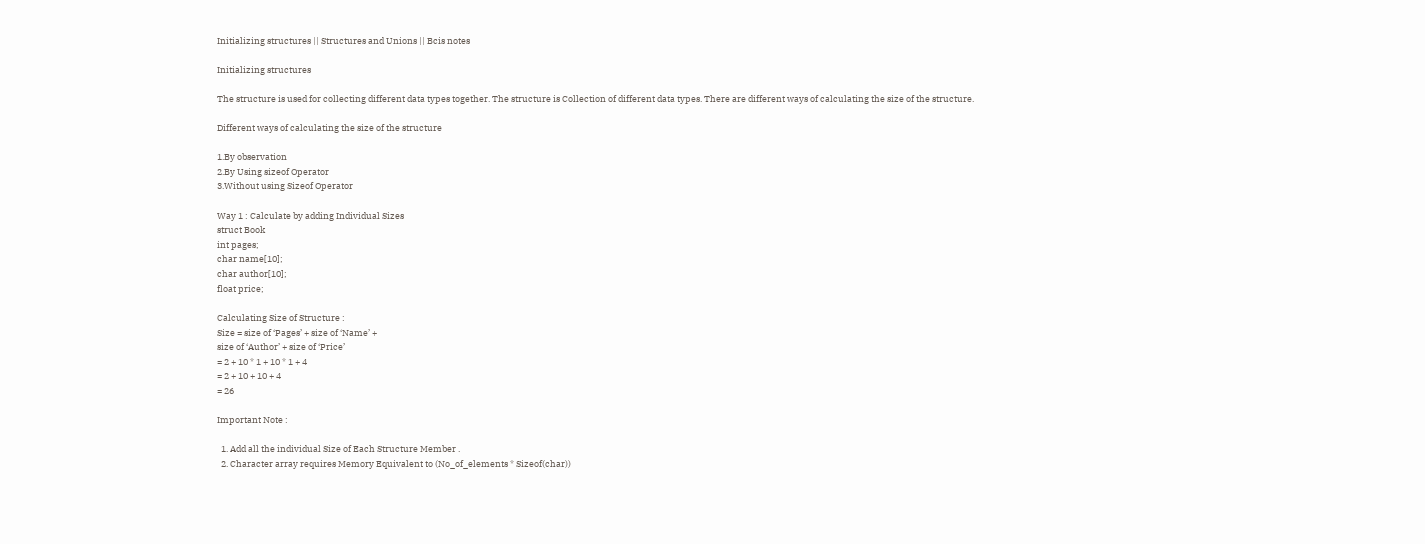Initializing structures || Structures and Unions || Bcis notes

Initializing structures

The structure is used for collecting different data types together. The structure is Collection of different data types. There are different ways of calculating the size of the structure.

Different ways of calculating the size of the structure

1.By observation
2.By Using sizeof Operator
3.Without using Sizeof Operator

Way 1 : Calculate by adding Individual Sizes
struct Book
int pages;
char name[10];
char author[10];
float price;

Calculating Size of Structure :
Size = size of ‘Pages’ + size of ‘Name’ +
size of ‘Author’ + size of ‘Price’
= 2 + 10 * 1 + 10 * 1 + 4
= 2 + 10 + 10 + 4
= 26

Important Note :

  1. Add all the individual Size of Each Structure Member .
  2. Character array requires Memory Equivalent to (No_of_elements * Sizeof(char))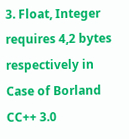3. Float, Integer requires 4,2 bytes respectively in Case of Borland CC++ 3.0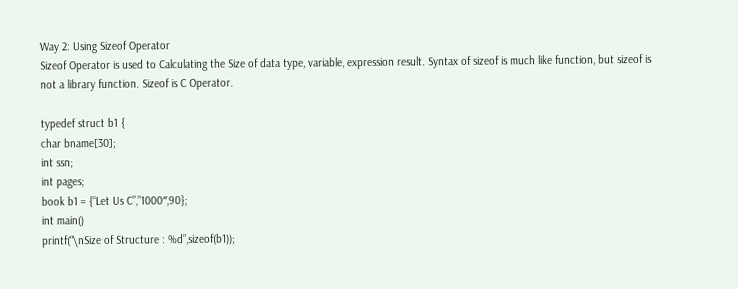Way 2: Using Sizeof Operator
Sizeof Operator is used to Calculating the Size of data type, variable, expression result. Syntax of sizeof is much like function, but sizeof is not a library function. Sizeof is C Operator.

typedef struct b1 {
char bname[30];
int ssn;
int pages;
book b1 = {“Let Us C”,”1000″,90};
int main()
printf(“\nSize of Structure : %d”,sizeof(b1));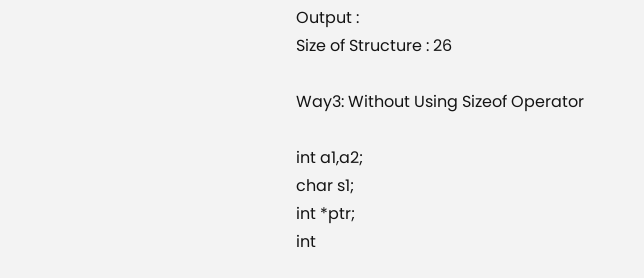Output :
Size of Structure : 26

Way3: Without Using Sizeof Operator

int a1,a2;
char s1;
int *ptr;
int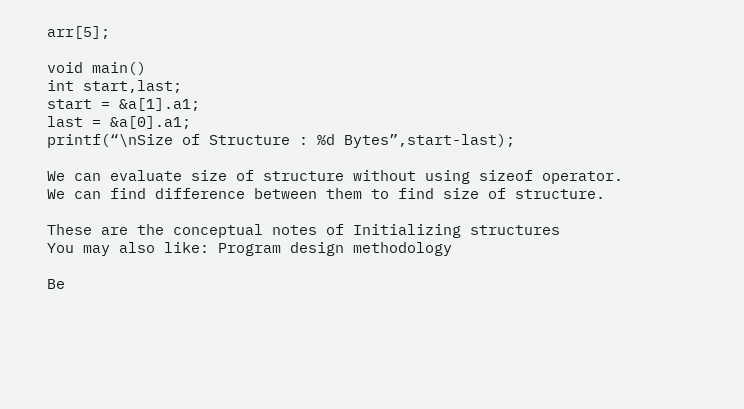arr[5];

void main()
int start,last;
start = &a[1].a1;
last = &a[0].a1;
printf(“\nSize of Structure : %d Bytes”,start-last);

We can evaluate size of structure without using sizeof operator. We can find difference between them to find size of structure.

These are the conceptual notes of Initializing structures
You may also like: Program design methodology

Be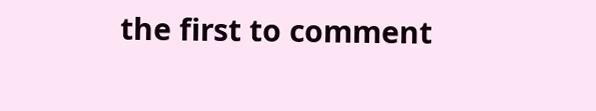the first to comment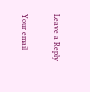Leave a Reply

Your email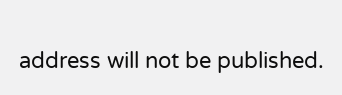address will not be published.